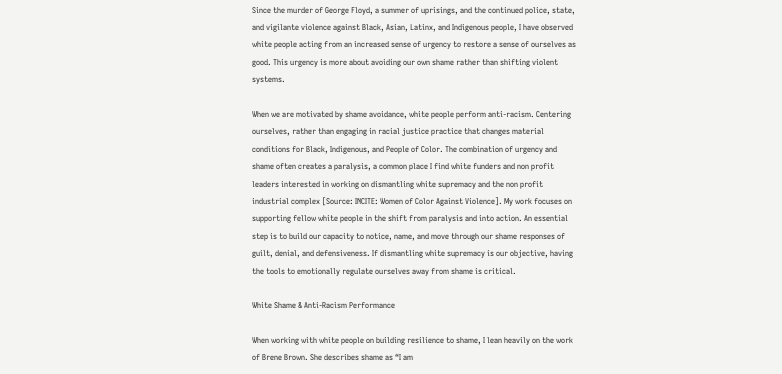Since the murder of George Floyd, a summer of uprisings, and the continued police, state, and vigilante violence against Black, Asian, Latinx, and Indigenous people, I have observed white people acting from an increased sense of urgency to restore a sense of ourselves as good. This urgency is more about avoiding our own shame rather than shifting violent systems.

When we are motivated by shame avoidance, white people perform anti-racism. Centering ourselves, rather than engaging in racial justice practice that changes material conditions for Black, Indigenous, and People of Color. The combination of urgency and shame often creates a paralysis, a common place I find white funders and non profit leaders interested in working on dismantling white supremacy and the non profit industrial complex [Source: INCITE: Women of Color Against Violence]. My work focuses on supporting fellow white people in the shift from paralysis and into action. An essential step is to build our capacity to notice, name, and move through our shame responses of guilt, denial, and defensiveness. If dismantling white supremacy is our objective, having the tools to emotionally regulate ourselves away from shame is critical.

White Shame & Anti-Racism Performance

When working with white people on building resilience to shame, I lean heavily on the work of Brene Brown. She describes shame as “I am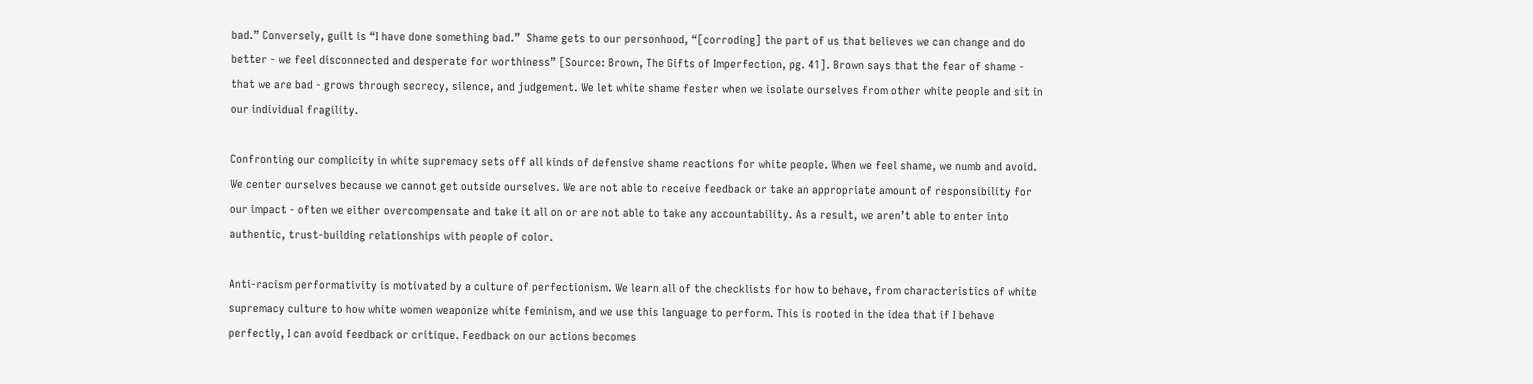bad.” Conversely, guilt is “I have done something bad.”  Shame gets to our personhood, “[corroding] the part of us that believes we can change and do better - we feel disconnected and desperate for worthiness” [Source: Brown, The Gifts of Imperfection, pg. 41]. Brown says that the fear of shame - that we are bad - grows through secrecy, silence, and judgement. We let white shame fester when we isolate ourselves from other white people and sit in our individual fragility.

Confronting our complicity in white supremacy sets off all kinds of defensive shame reactions for white people. When we feel shame, we numb and avoid. We center ourselves because we cannot get outside ourselves. We are not able to receive feedback or take an appropriate amount of responsibility for our impact - often we either overcompensate and take it all on or are not able to take any accountability. As a result, we aren’t able to enter into authentic, trust-building relationships with people of color.

Anti-racism performativity is motivated by a culture of perfectionism. We learn all of the checklists for how to behave, from characteristics of white supremacy culture to how white women weaponize white feminism, and we use this language to perform. This is rooted in the idea that if I behave perfectly, I can avoid feedback or critique. Feedback on our actions becomes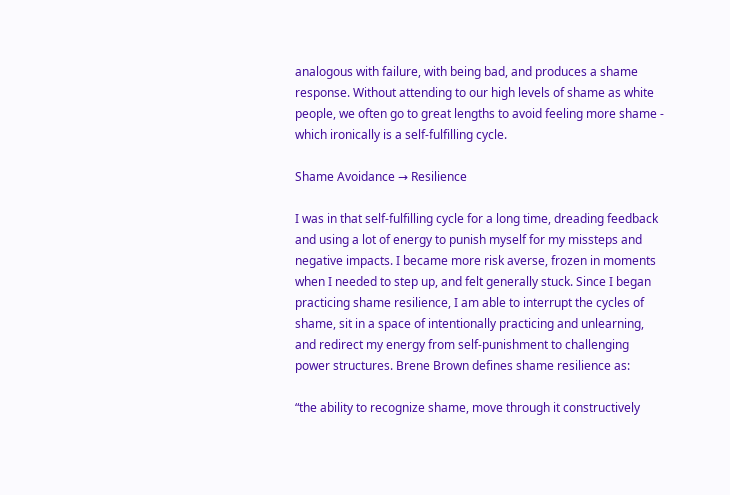analogous with failure, with being bad, and produces a shame response. Without attending to our high levels of shame as white people, we often go to great lengths to avoid feeling more shame - which ironically is a self-fulfilling cycle.

Shame Avoidance → Resilience

I was in that self-fulfilling cycle for a long time, dreading feedback and using a lot of energy to punish myself for my missteps and negative impacts. I became more risk averse, frozen in moments when I needed to step up, and felt generally stuck. Since I began practicing shame resilience, I am able to interrupt the cycles of shame, sit in a space of intentionally practicing and unlearning, and redirect my energy from self-punishment to challenging power structures. Brene Brown defines shame resilience as:

“the ability to recognize shame, move through it constructively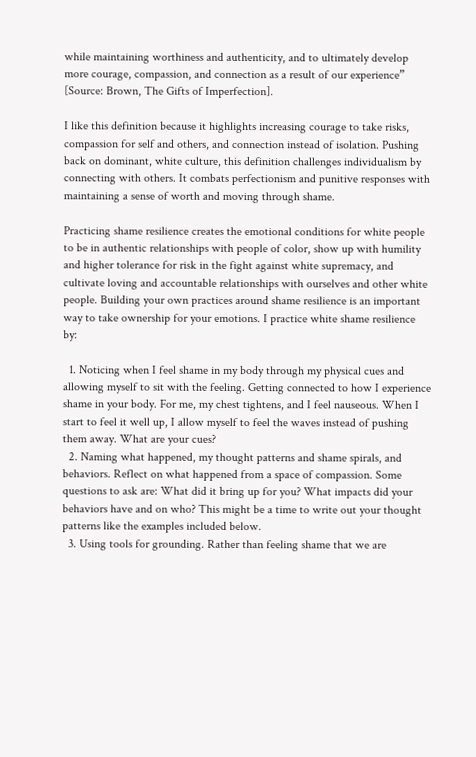while maintaining worthiness and authenticity, and to ultimately develop more courage, compassion, and connection as a result of our experience” [Source: Brown, The Gifts of Imperfection].

I like this definition because it highlights increasing courage to take risks, compassion for self and others, and connection instead of isolation. Pushing back on dominant, white culture, this definition challenges individualism by connecting with others. It combats perfectionism and punitive responses with maintaining a sense of worth and moving through shame.

Practicing shame resilience creates the emotional conditions for white people to be in authentic relationships with people of color, show up with humility and higher tolerance for risk in the fight against white supremacy, and cultivate loving and accountable relationships with ourselves and other white people. Building your own practices around shame resilience is an important way to take ownership for your emotions. I practice white shame resilience by:

  1. Noticing when I feel shame in my body through my physical cues and allowing myself to sit with the feeling. Getting connected to how I experience shame in your body. For me, my chest tightens, and I feel nauseous. When I start to feel it well up, I allow myself to feel the waves instead of pushing them away. What are your cues?
  2. Naming what happened, my thought patterns and shame spirals, and behaviors. Reflect on what happened from a space of compassion. Some questions to ask are: What did it bring up for you? What impacts did your behaviors have and on who? This might be a time to write out your thought patterns like the examples included below.
  3. Using tools for grounding. Rather than feeling shame that we are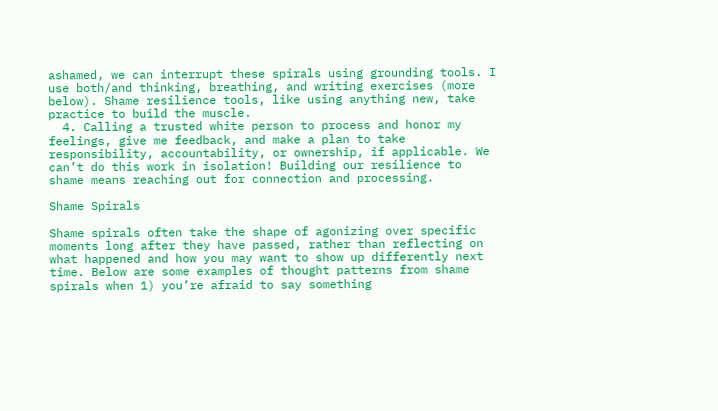ashamed, we can interrupt these spirals using grounding tools. I use both/and thinking, breathing, and writing exercises (more below). Shame resilience tools, like using anything new, take practice to build the muscle.
  4. Calling a trusted white person to process and honor my feelings, give me feedback, and make a plan to take responsibility, accountability, or ownership, if applicable. We can’t do this work in isolation! Building our resilience to shame means reaching out for connection and processing.

Shame Spirals

Shame spirals often take the shape of agonizing over specific moments long after they have passed, rather than reflecting on what happened and how you may want to show up differently next time. Below are some examples of thought patterns from shame spirals when 1) you’re afraid to say something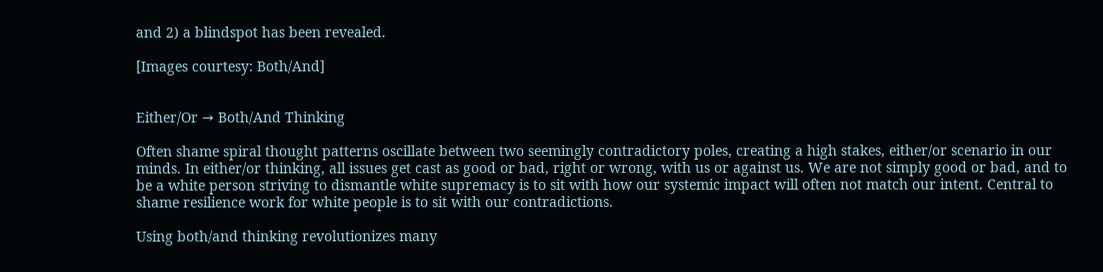and 2) a blindspot has been revealed.

[Images courtesy: Both/And]


Either/Or → Both/And Thinking

Often shame spiral thought patterns oscillate between two seemingly contradictory poles, creating a high stakes, either/or scenario in our minds. In either/or thinking, all issues get cast as good or bad, right or wrong, with us or against us. We are not simply good or bad, and to be a white person striving to dismantle white supremacy is to sit with how our systemic impact will often not match our intent. Central to shame resilience work for white people is to sit with our contradictions.

Using both/and thinking revolutionizes many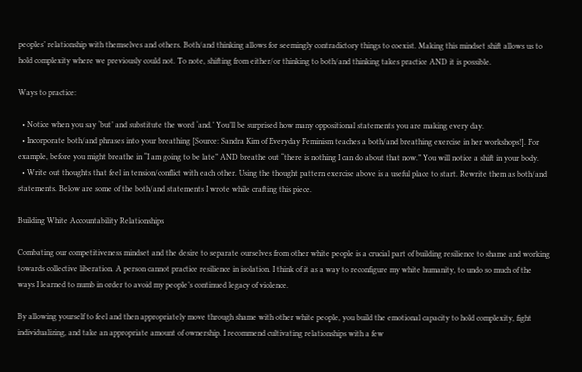peoples’ relationship with themselves and others. Both/and thinking allows for seemingly contradictory things to coexist. Making this mindset shift allows us to hold complexity where we previously could not. To note, shifting from either/or thinking to both/and thinking takes practice AND it is possible.

Ways to practice:

  • Notice when you say ‘but’ and substitute the word ‘and.’ You’ll be surprised how many oppositional statements you are making every day.
  • Incorporate both/and phrases into your breathing [Source: Sandra Kim of Everyday Feminism teaches a both/and breathing exercise in her workshops!]. For example, before you might breathe in “I am going to be late” AND breathe out “there is nothing I can do about that now.” You will notice a shift in your body.
  • Write out thoughts that feel in tension/conflict with each other. Using the thought pattern exercise above is a useful place to start. Rewrite them as both/and statements. Below are some of the both/and statements I wrote while crafting this piece.

Building White Accountability Relationships

Combating our competitiveness mindset and the desire to separate ourselves from other white people is a crucial part of building resilience to shame and working towards collective liberation. A person cannot practice resilience in isolation. I think of it as a way to reconfigure my white humanity, to undo so much of the ways I learned to numb in order to avoid my people’s continued legacy of violence.

By allowing yourself to feel and then appropriately move through shame with other white people, you build the emotional capacity to hold complexity, fight individualizing, and take an appropriate amount of ownership. I recommend cultivating relationships with a few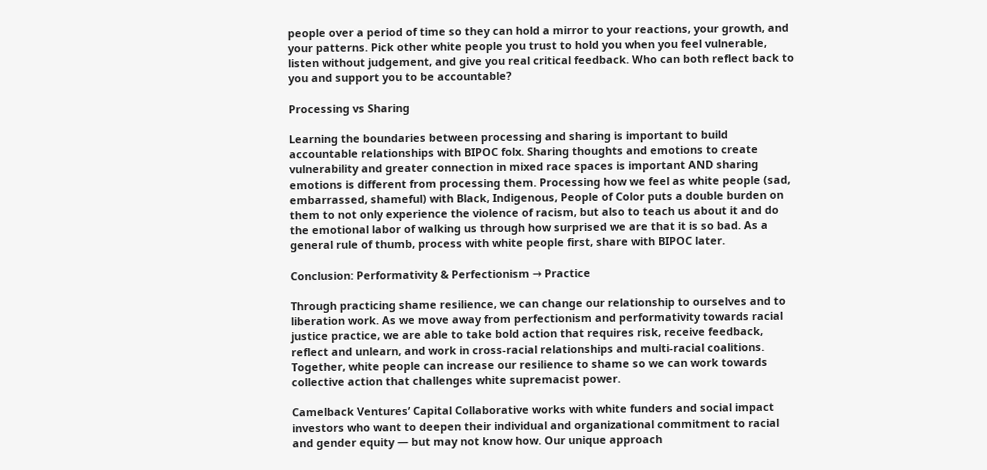people over a period of time so they can hold a mirror to your reactions, your growth, and your patterns. Pick other white people you trust to hold you when you feel vulnerable, listen without judgement, and give you real critical feedback. Who can both reflect back to you and support you to be accountable?

Processing vs Sharing

Learning the boundaries between processing and sharing is important to build accountable relationships with BIPOC folx. Sharing thoughts and emotions to create vulnerability and greater connection in mixed race spaces is important AND sharing emotions is different from processing them. Processing how we feel as white people (sad, embarrassed, shameful) with Black, Indigenous, People of Color puts a double burden on them to not only experience the violence of racism, but also to teach us about it and do the emotional labor of walking us through how surprised we are that it is so bad. As a general rule of thumb, process with white people first, share with BIPOC later.

Conclusion: Performativity & Perfectionism → Practice

Through practicing shame resilience, we can change our relationship to ourselves and to liberation work. As we move away from perfectionism and performativity towards racial justice practice, we are able to take bold action that requires risk, receive feedback, reflect and unlearn, and work in cross-racial relationships and multi-racial coalitions. Together, white people can increase our resilience to shame so we can work towards collective action that challenges white supremacist power.

Camelback Ventures’ Capital Collaborative works with white funders and social impact investors who want to deepen their individual and organizational commitment to racial and gender equity — but may not know how. Our unique approach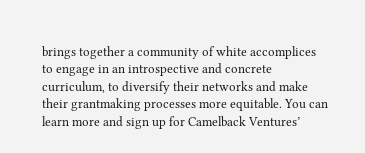brings together a community of white accomplices to engage in an introspective and concrete curriculum, to diversify their networks and make their grantmaking processes more equitable. You can learn more and sign up for Camelback Ventures’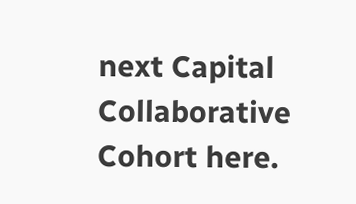next Capital Collaborative Cohort here.